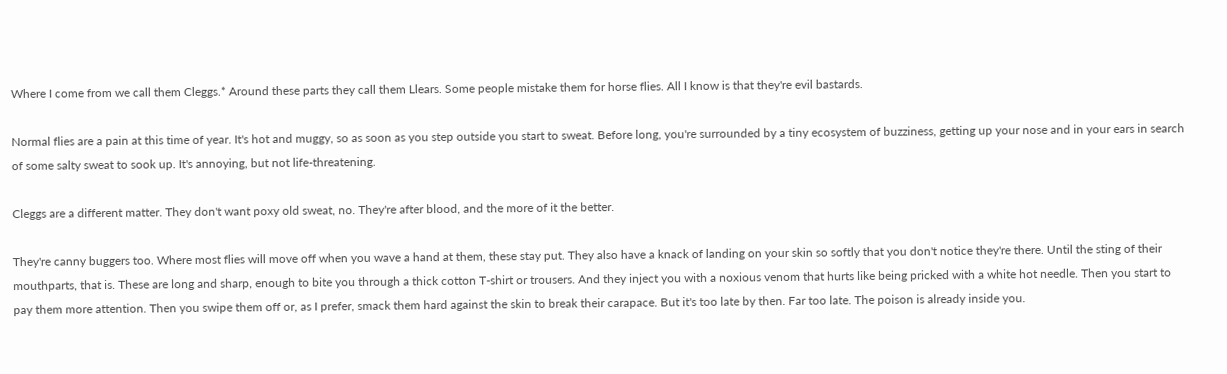Where I come from we call them Cleggs.* Around these parts they call them Llears. Some people mistake them for horse flies. All I know is that they're evil bastards.

Normal flies are a pain at this time of year. It's hot and muggy, so as soon as you step outside you start to sweat. Before long, you're surrounded by a tiny ecosystem of buzziness, getting up your nose and in your ears in search of some salty sweat to sook up. It's annoying, but not life-threatening.

Cleggs are a different matter. They don't want poxy old sweat, no. They're after blood, and the more of it the better.

They're canny buggers too. Where most flies will move off when you wave a hand at them, these stay put. They also have a knack of landing on your skin so softly that you don't notice they're there. Until the sting of their mouthparts, that is. These are long and sharp, enough to bite you through a thick cotton T-shirt or trousers. And they inject you with a noxious venom that hurts like being pricked with a white hot needle. Then you start to pay them more attention. Then you swipe them off or, as I prefer, smack them hard against the skin to break their carapace. But it's too late by then. Far too late. The poison is already inside you.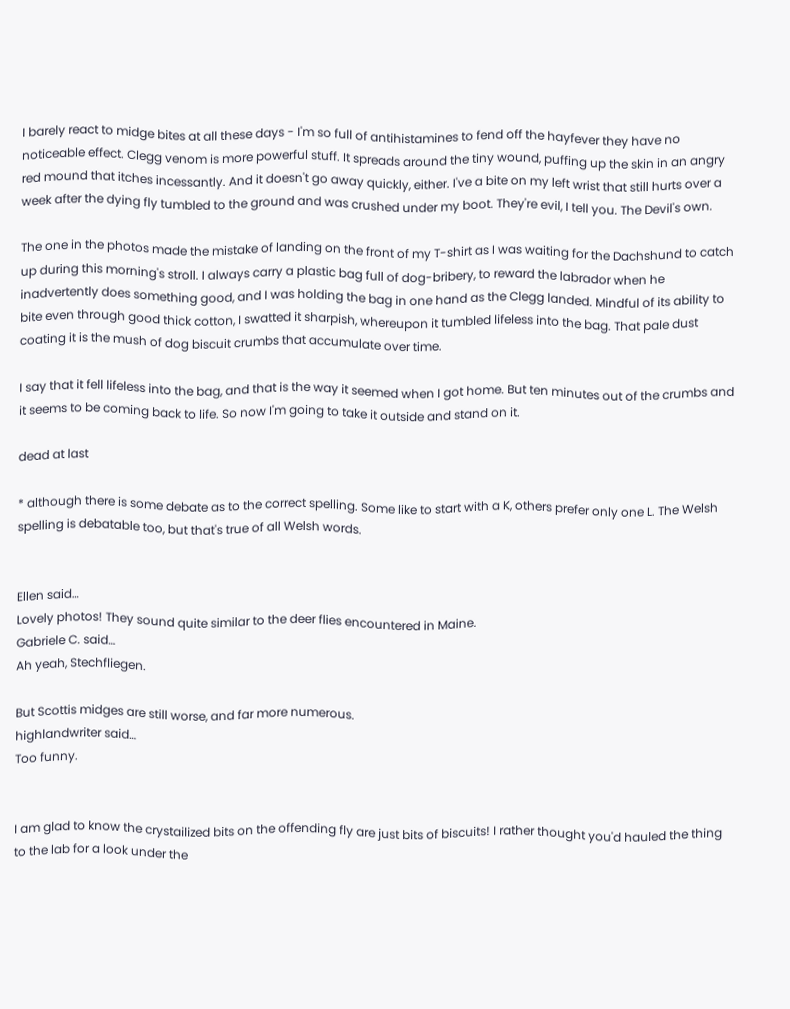I barely react to midge bites at all these days - I'm so full of antihistamines to fend off the hayfever they have no noticeable effect. Clegg venom is more powerful stuff. It spreads around the tiny wound, puffing up the skin in an angry red mound that itches incessantly. And it doesn't go away quickly, either. I've a bite on my left wrist that still hurts over a week after the dying fly tumbled to the ground and was crushed under my boot. They're evil, I tell you. The Devil's own.

The one in the photos made the mistake of landing on the front of my T-shirt as I was waiting for the Dachshund to catch up during this morning's stroll. I always carry a plastic bag full of dog-bribery, to reward the labrador when he inadvertently does something good, and I was holding the bag in one hand as the Clegg landed. Mindful of its ability to bite even through good thick cotton, I swatted it sharpish, whereupon it tumbled lifeless into the bag. That pale dust coating it is the mush of dog biscuit crumbs that accumulate over time.

I say that it fell lifeless into the bag, and that is the way it seemed when I got home. But ten minutes out of the crumbs and it seems to be coming back to life. So now I'm going to take it outside and stand on it.

dead at last

* although there is some debate as to the correct spelling. Some like to start with a K, others prefer only one L. The Welsh spelling is debatable too, but that's true of all Welsh words.


Ellen said…
Lovely photos! They sound quite similar to the deer flies encountered in Maine.
Gabriele C. said…
Ah yeah, Stechfliegen.

But Scottis midges are still worse, and far more numerous.
highlandwriter said…
Too funny.


I am glad to know the crystailized bits on the offending fly are just bits of biscuits! I rather thought you'd hauled the thing to the lab for a look under the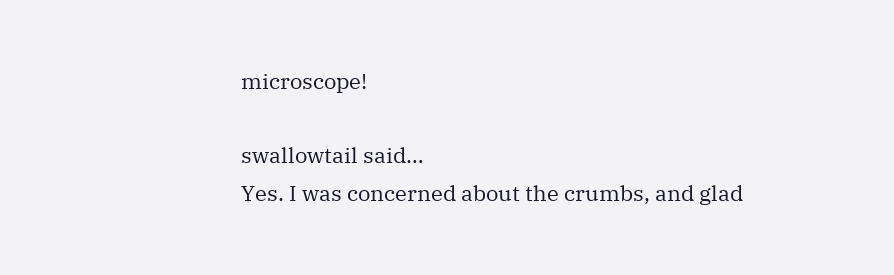microscope!

swallowtail said…
Yes. I was concerned about the crumbs, and glad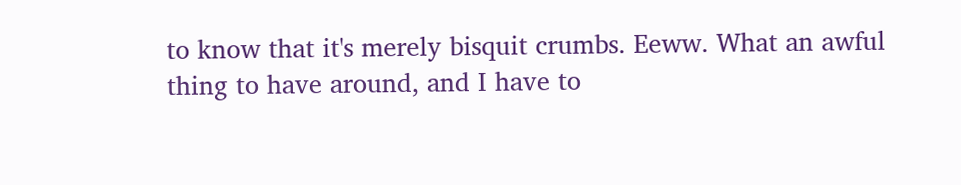to know that it's merely bisquit crumbs. Eeww. What an awful thing to have around, and I have to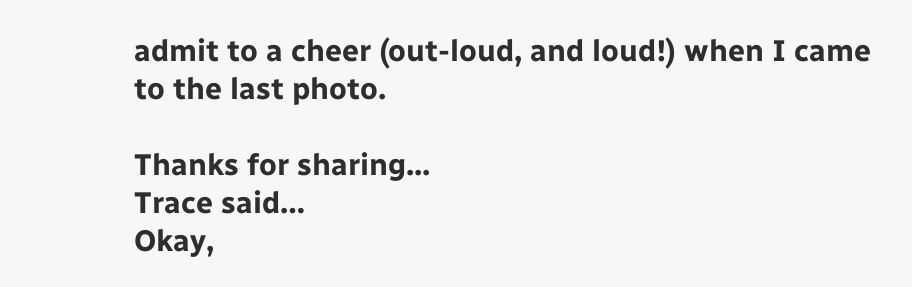admit to a cheer (out-loud, and loud!) when I came to the last photo.

Thanks for sharing...
Trace said…
Okay,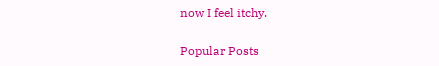now I feel itchy.

Popular Posts